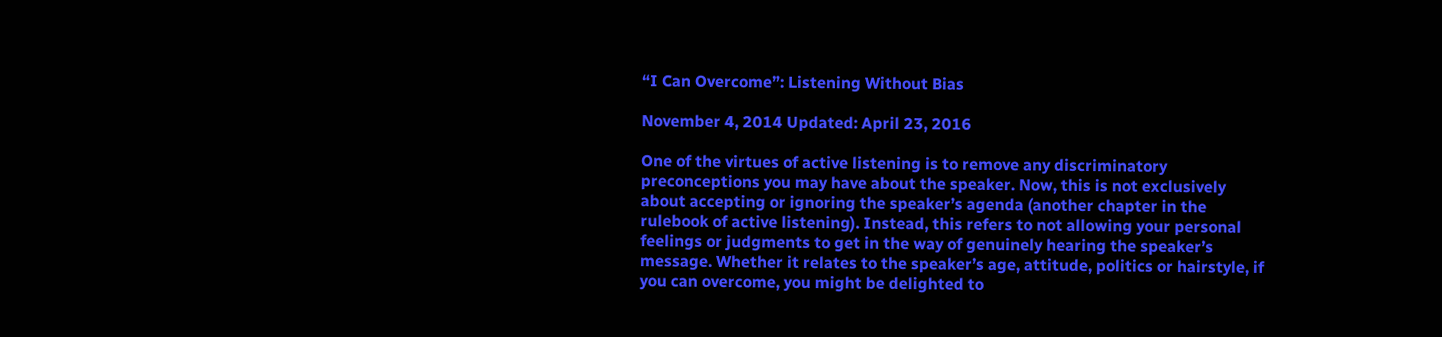“I Can Overcome”: Listening Without Bias

November 4, 2014 Updated: April 23, 2016

One of the virtues of active listening is to remove any discriminatory preconceptions you may have about the speaker. Now, this is not exclusively about accepting or ignoring the speaker’s agenda (another chapter in the rulebook of active listening). Instead, this refers to not allowing your personal feelings or judgments to get in the way of genuinely hearing the speaker’s message. Whether it relates to the speaker’s age, attitude, politics or hairstyle, if you can overcome, you might be delighted to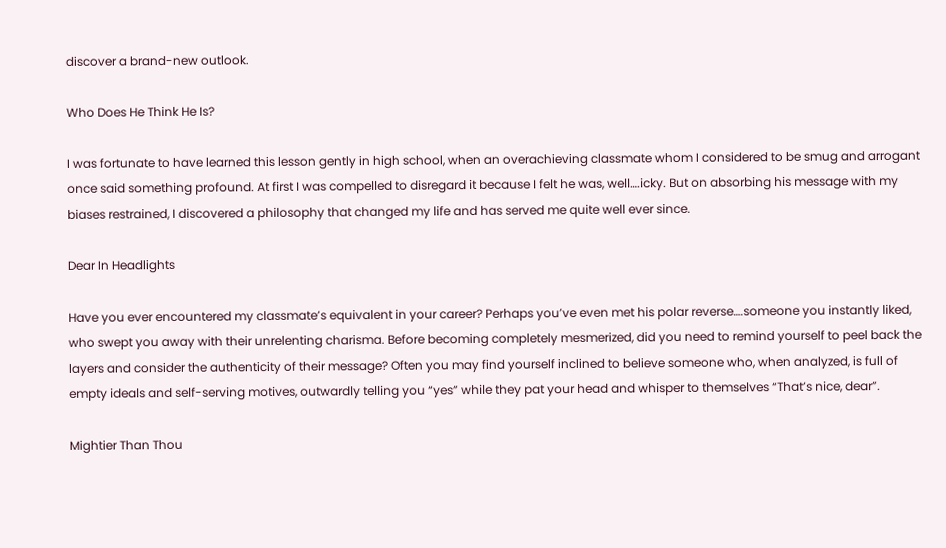discover a brand-new outlook.

Who Does He Think He Is?

I was fortunate to have learned this lesson gently in high school, when an overachieving classmate whom I considered to be smug and arrogant once said something profound. At first I was compelled to disregard it because I felt he was, well….icky. But on absorbing his message with my biases restrained, I discovered a philosophy that changed my life and has served me quite well ever since.

Dear In Headlights

Have you ever encountered my classmate’s equivalent in your career? Perhaps you’ve even met his polar reverse….someone you instantly liked, who swept you away with their unrelenting charisma. Before becoming completely mesmerized, did you need to remind yourself to peel back the layers and consider the authenticity of their message? Often you may find yourself inclined to believe someone who, when analyzed, is full of empty ideals and self-serving motives, outwardly telling you “yes” while they pat your head and whisper to themselves “That’s nice, dear”.

Mightier Than Thou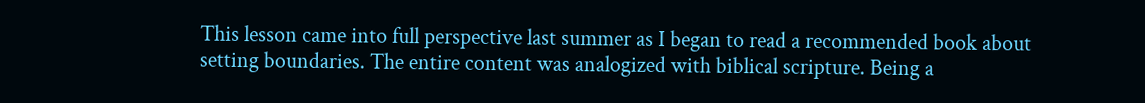This lesson came into full perspective last summer as I began to read a recommended book about setting boundaries. The entire content was analogized with biblical scripture. Being a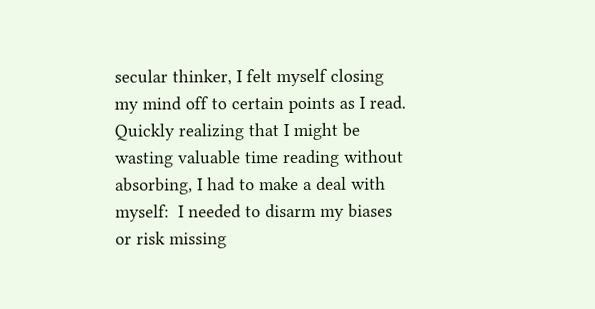secular thinker, I felt myself closing my mind off to certain points as I read. Quickly realizing that I might be wasting valuable time reading without absorbing, I had to make a deal with myself:  I needed to disarm my biases or risk missing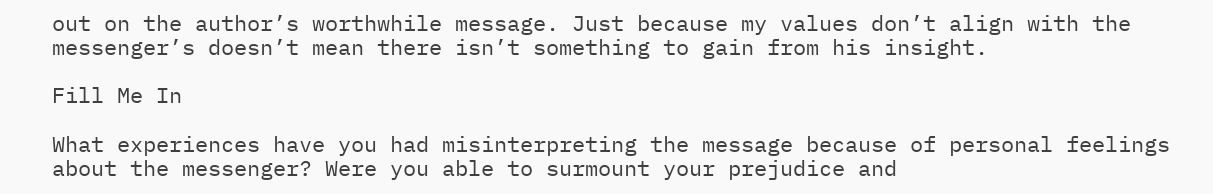out on the author’s worthwhile message. Just because my values don’t align with the messenger’s doesn’t mean there isn’t something to gain from his insight.

Fill Me In

What experiences have you had misinterpreting the message because of personal feelings about the messenger? Were you able to surmount your prejudice and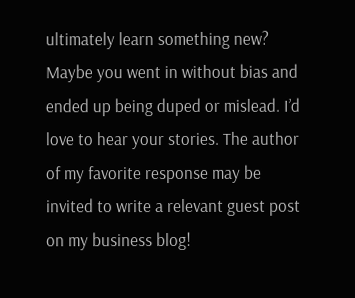ultimately learn something new? Maybe you went in without bias and ended up being duped or mislead. I’d love to hear your stories. The author of my favorite response may be invited to write a relevant guest post on my business blog!